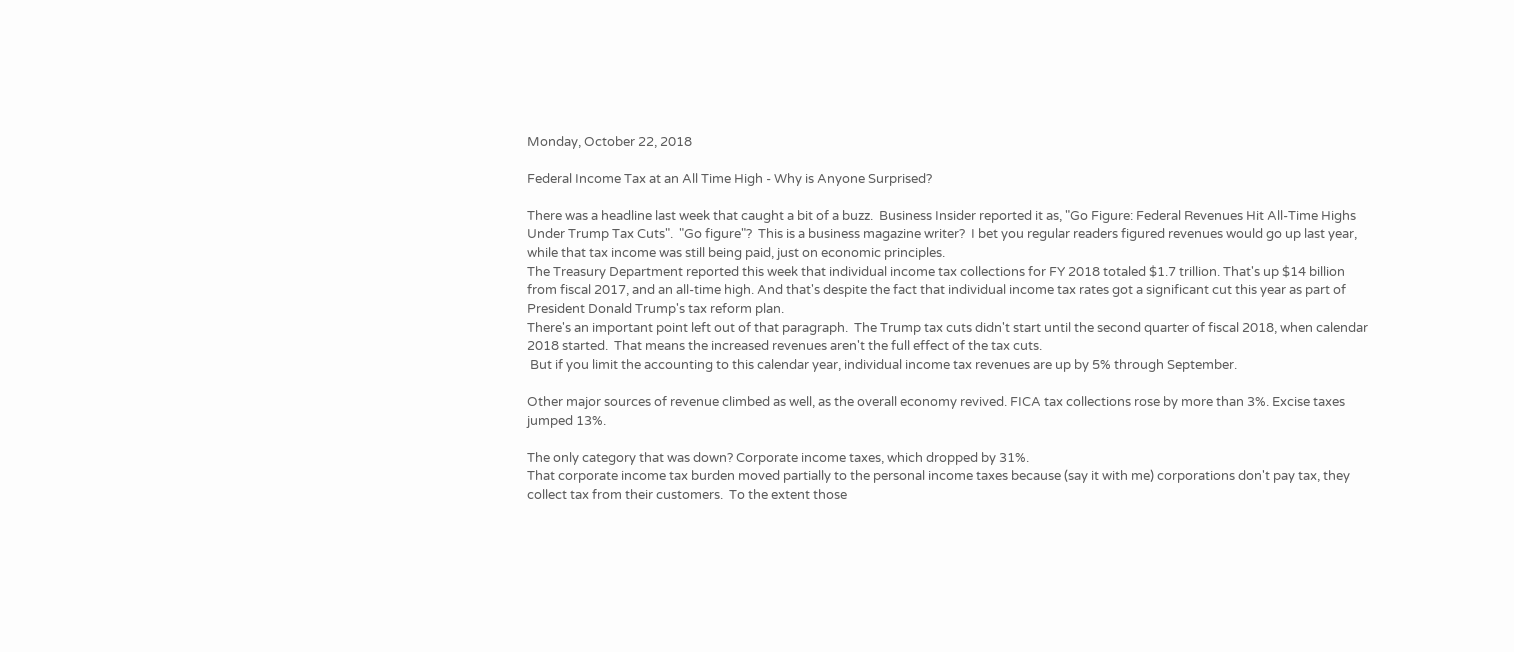Monday, October 22, 2018

Federal Income Tax at an All Time High - Why is Anyone Surprised?

There was a headline last week that caught a bit of a buzz.  Business Insider reported it as, "Go Figure: Federal Revenues Hit All-Time Highs Under Trump Tax Cuts".  "Go figure"?  This is a business magazine writer?  I bet you regular readers figured revenues would go up last year, while that tax income was still being paid, just on economic principles.
The Treasury Department reported this week that individual income tax collections for FY 2018 totaled $1.7 trillion. That's up $14 billion from fiscal 2017, and an all-time high. And that's despite the fact that individual income tax rates got a significant cut this year as part of President Donald Trump's tax reform plan.
There's an important point left out of that paragraph.  The Trump tax cuts didn't start until the second quarter of fiscal 2018, when calendar 2018 started.  That means the increased revenues aren't the full effect of the tax cuts.
 But if you limit the accounting to this calendar year, individual income tax revenues are up by 5% through September.

Other major sources of revenue climbed as well, as the overall economy revived. FICA tax collections rose by more than 3%. Excise taxes jumped 13%.

The only category that was down? Corporate income taxes, which dropped by 31%.
That corporate income tax burden moved partially to the personal income taxes because (say it with me) corporations don't pay tax, they collect tax from their customers.  To the extent those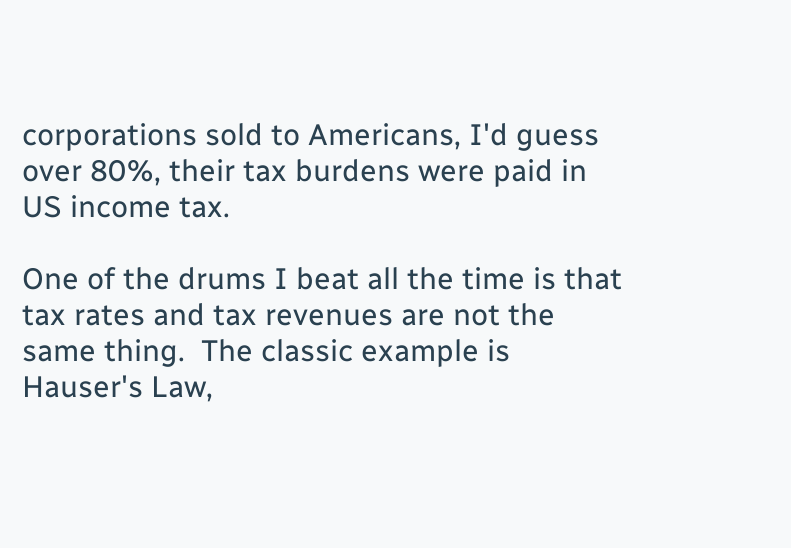corporations sold to Americans, I'd guess over 80%, their tax burdens were paid in US income tax.

One of the drums I beat all the time is that tax rates and tax revenues are not the same thing.  The classic example is Hauser's Law,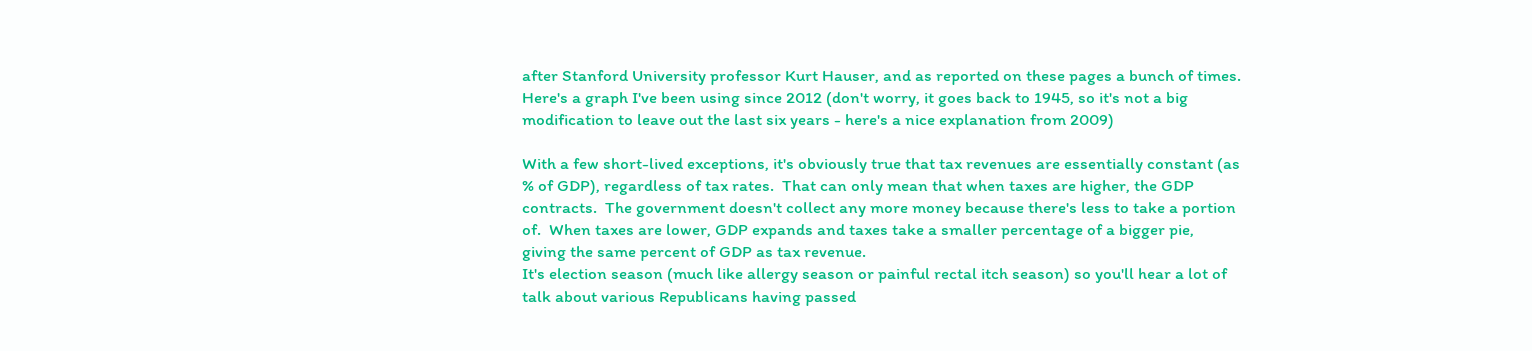after Stanford University professor Kurt Hauser, and as reported on these pages a bunch of times.  Here's a graph I've been using since 2012 (don't worry, it goes back to 1945, so it's not a big modification to leave out the last six years - here's a nice explanation from 2009)

With a few short-lived exceptions, it's obviously true that tax revenues are essentially constant (as % of GDP), regardless of tax rates.  That can only mean that when taxes are higher, the GDP contracts.  The government doesn't collect any more money because there's less to take a portion of.  When taxes are lower, GDP expands and taxes take a smaller percentage of a bigger pie, giving the same percent of GDP as tax revenue.
It's election season (much like allergy season or painful rectal itch season) so you'll hear a lot of talk about various Republicans having passed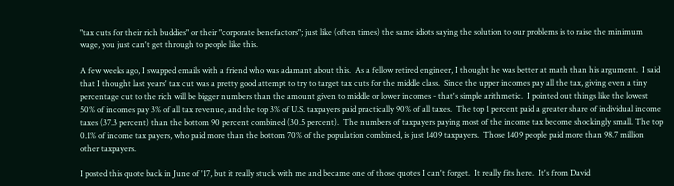"tax cuts for their rich buddies" or their "corporate benefactors"; just like (often times) the same idiots saying the solution to our problems is to raise the minimum wage, you just can't get through to people like this.

A few weeks ago, I swapped emails with a friend who was adamant about this.  As a fellow retired engineer, I thought he was better at math than his argument.  I said that I thought last years' tax cut was a pretty good attempt to try to target tax cuts for the middle class.  Since the upper incomes pay all the tax, giving even a tiny percentage cut to the rich will be bigger numbers than the amount given to middle or lower incomes - that's simple arithmetic.  I pointed out things like the lowest 50% of incomes pay 3% of all tax revenue, and the top 3% of U.S. taxpayers paid practically 90% of all taxes.  The top 1 percent paid a greater share of individual income taxes (37.3 percent) than the bottom 90 percent combined (30.5 percent).  The numbers of taxpayers paying most of the income tax become shockingly small. The top 0.1% of income tax payers, who paid more than the bottom 70% of the population combined, is just 1409 taxpayers.  Those 1409 people paid more than 98.7 million other taxpayers.

I posted this quote back in June of '17, but it really stuck with me and became one of those quotes I can't forget.  It really fits here.  It's from David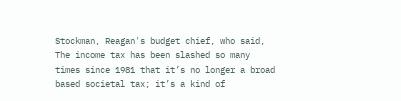Stockman, Reagan's budget chief, who said,
The income tax has been slashed so many times since 1981 that it’s no longer a broad based societal tax; it’s a kind of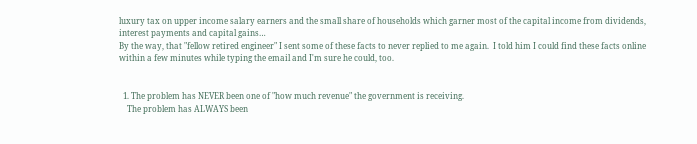luxury tax on upper income salary earners and the small share of households which garner most of the capital income from dividends, interest payments and capital gains…
By the way, that "fellow retired engineer" I sent some of these facts to never replied to me again.  I told him I could find these facts online within a few minutes while typing the email and I'm sure he could, too.


  1. The problem has NEVER been one of "how much revenue" the government is receiving.
    The problem has ALWAYS been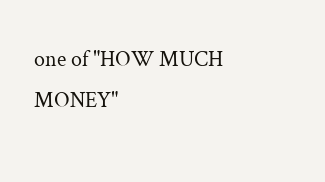one of "HOW MUCH MONEY"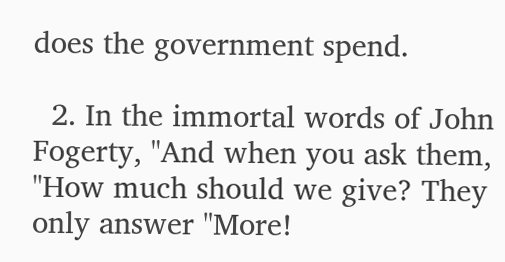does the government spend.

  2. In the immortal words of John Fogerty, "And when you ask them, "How much should we give? They only answer "More!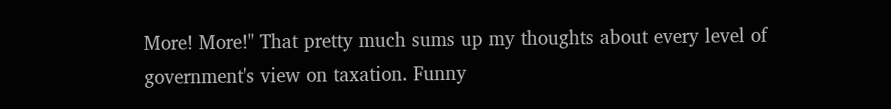More! More!" That pretty much sums up my thoughts about every level of government's view on taxation. Funny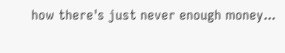how there's just never enough money...